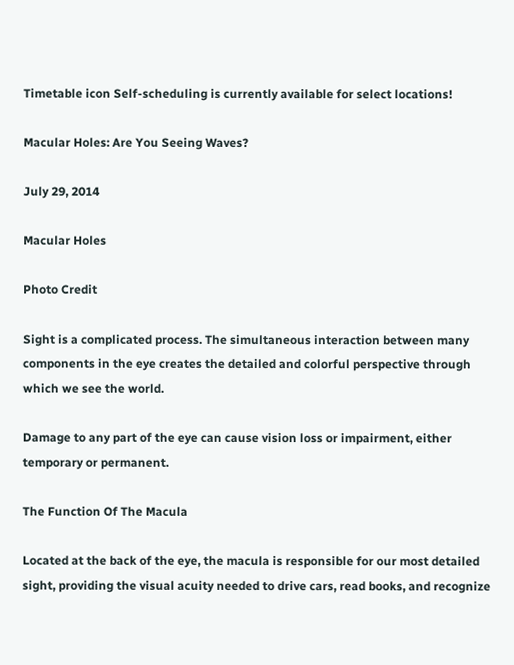Timetable icon Self-scheduling is currently available for select locations!

Macular Holes: Are You Seeing Waves?

July 29, 2014

Macular Holes

Photo Credit

Sight is a complicated process. The simultaneous interaction between many components in the eye creates the detailed and colorful perspective through which we see the world.

Damage to any part of the eye can cause vision loss or impairment, either temporary or permanent.

The Function Of The Macula

Located at the back of the eye, the macula is responsible for our most detailed sight, providing the visual acuity needed to drive cars, read books, and recognize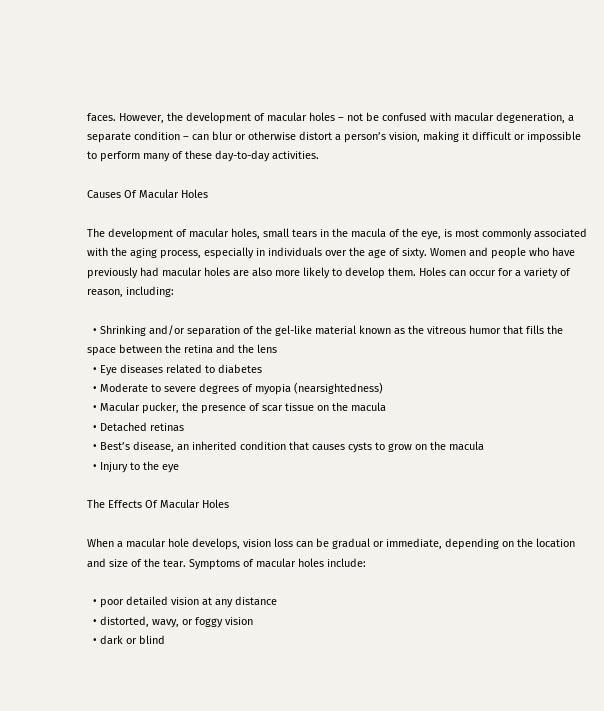faces. However, the development of macular holes – not be confused with macular degeneration, a separate condition – can blur or otherwise distort a person’s vision, making it difficult or impossible to perform many of these day-to-day activities.

Causes Of Macular Holes

The development of macular holes, small tears in the macula of the eye, is most commonly associated with the aging process, especially in individuals over the age of sixty. Women and people who have previously had macular holes are also more likely to develop them. Holes can occur for a variety of reason, including:

  • Shrinking and/or separation of the gel-like material known as the vitreous humor that fills the space between the retina and the lens
  • Eye diseases related to diabetes
  • Moderate to severe degrees of myopia (nearsightedness)
  • Macular pucker, the presence of scar tissue on the macula
  • Detached retinas
  • Best’s disease, an inherited condition that causes cysts to grow on the macula
  • Injury to the eye

The Effects Of Macular Holes

When a macular hole develops, vision loss can be gradual or immediate, depending on the location and size of the tear. Symptoms of macular holes include:

  • poor detailed vision at any distance
  • distorted, wavy, or foggy vision
  • dark or blind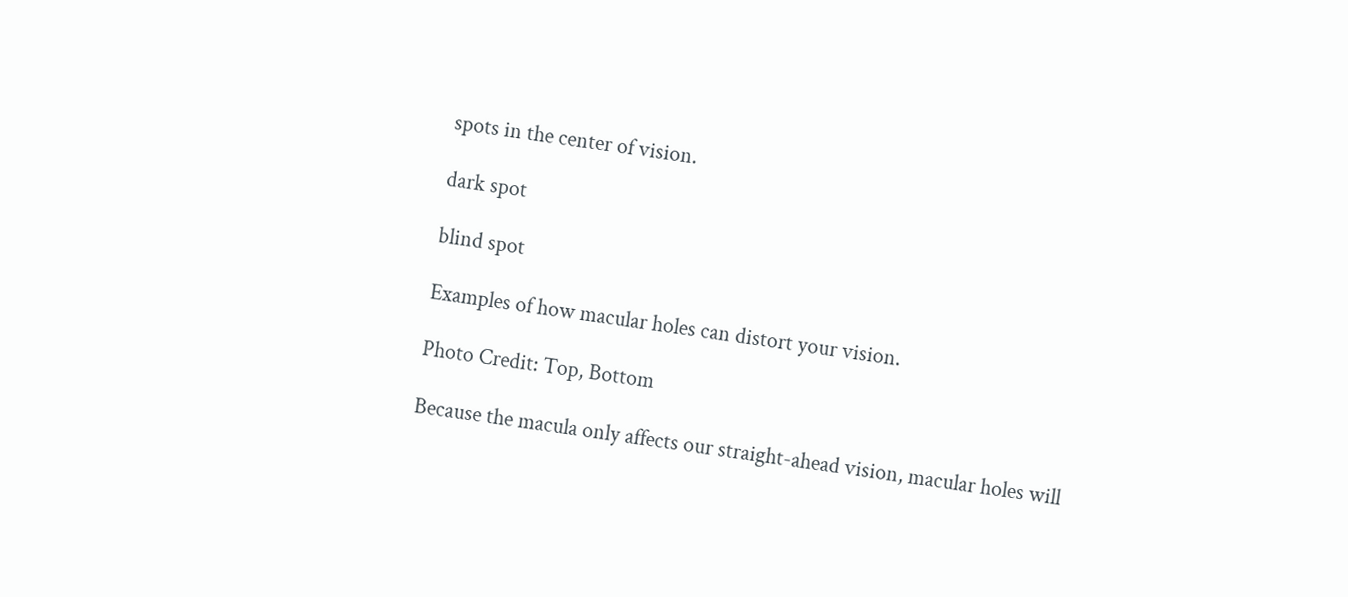spots in the center of vision.

dark spot

blind spot

Examples of how macular holes can distort your vision.

Photo Credit: Top, Bottom

Because the macula only affects our straight-ahead vision, macular holes will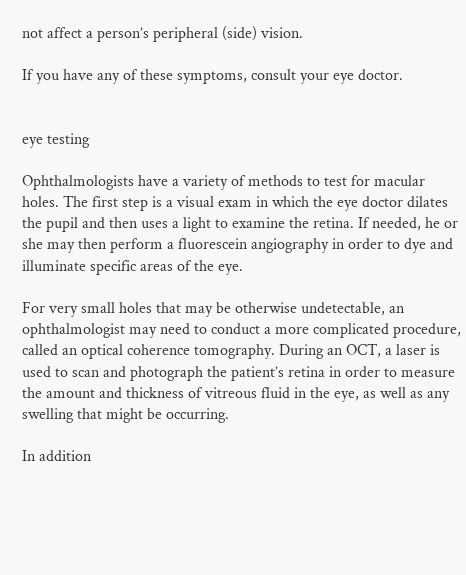not affect a person’s peripheral (side) vision.

If you have any of these symptoms, consult your eye doctor.


eye testing

Ophthalmologists have a variety of methods to test for macular holes. The first step is a visual exam in which the eye doctor dilates the pupil and then uses a light to examine the retina. If needed, he or she may then perform a fluorescein angiography in order to dye and illuminate specific areas of the eye.

For very small holes that may be otherwise undetectable, an ophthalmologist may need to conduct a more complicated procedure, called an optical coherence tomography. During an OCT, a laser is used to scan and photograph the patient’s retina in order to measure the amount and thickness of vitreous fluid in the eye, as well as any swelling that might be occurring.

In addition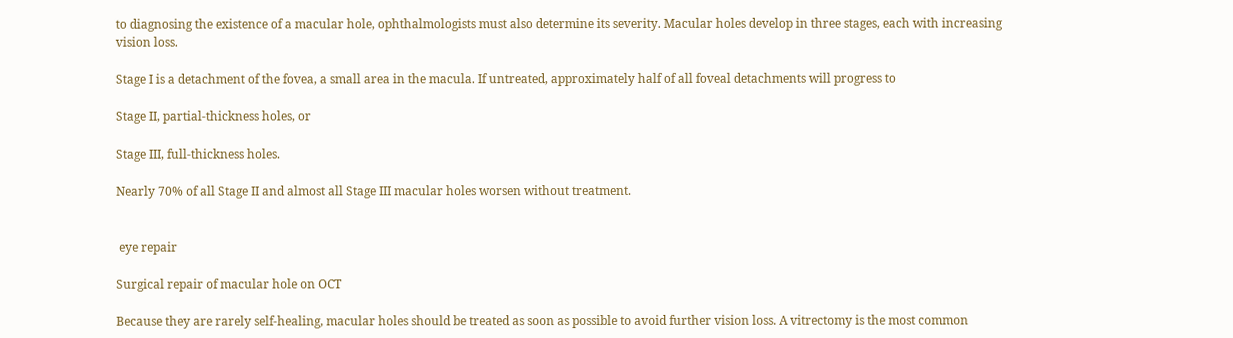to diagnosing the existence of a macular hole, ophthalmologists must also determine its severity. Macular holes develop in three stages, each with increasing vision loss.

Stage I is a detachment of the fovea, a small area in the macula. If untreated, approximately half of all foveal detachments will progress to

Stage II, partial-thickness holes, or

Stage III, full-thickness holes.

Nearly 70% of all Stage II and almost all Stage III macular holes worsen without treatment.


 eye repair

Surgical repair of macular hole on OCT

Because they are rarely self-healing, macular holes should be treated as soon as possible to avoid further vision loss. A vitrectomy is the most common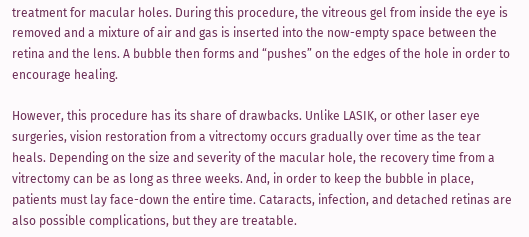treatment for macular holes. During this procedure, the vitreous gel from inside the eye is removed and a mixture of air and gas is inserted into the now-empty space between the retina and the lens. A bubble then forms and “pushes” on the edges of the hole in order to encourage healing.

However, this procedure has its share of drawbacks. Unlike LASIK, or other laser eye surgeries, vision restoration from a vitrectomy occurs gradually over time as the tear heals. Depending on the size and severity of the macular hole, the recovery time from a vitrectomy can be as long as three weeks. And, in order to keep the bubble in place, patients must lay face-down the entire time. Cataracts, infection, and detached retinas are also possible complications, but they are treatable.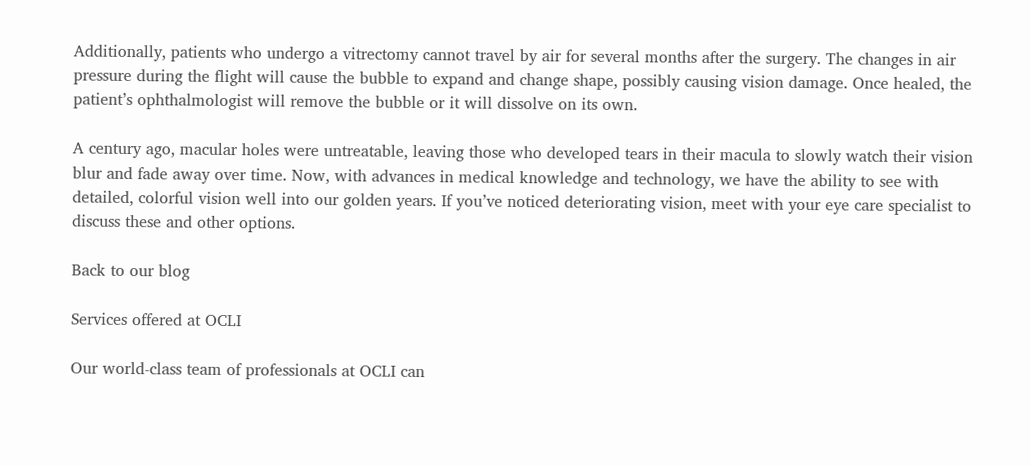Additionally, patients who undergo a vitrectomy cannot travel by air for several months after the surgery. The changes in air pressure during the flight will cause the bubble to expand and change shape, possibly causing vision damage. Once healed, the patient’s ophthalmologist will remove the bubble or it will dissolve on its own.

A century ago, macular holes were untreatable, leaving those who developed tears in their macula to slowly watch their vision blur and fade away over time. Now, with advances in medical knowledge and technology, we have the ability to see with detailed, colorful vision well into our golden years. If you’ve noticed deteriorating vision, meet with your eye care specialist to discuss these and other options.

Back to our blog

Services offered at OCLI

Our world-class team of professionals at OCLI can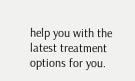help you with the latest treatment options for you.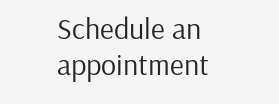Schedule an appointment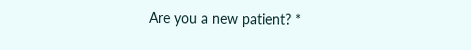Are you a new patient? *